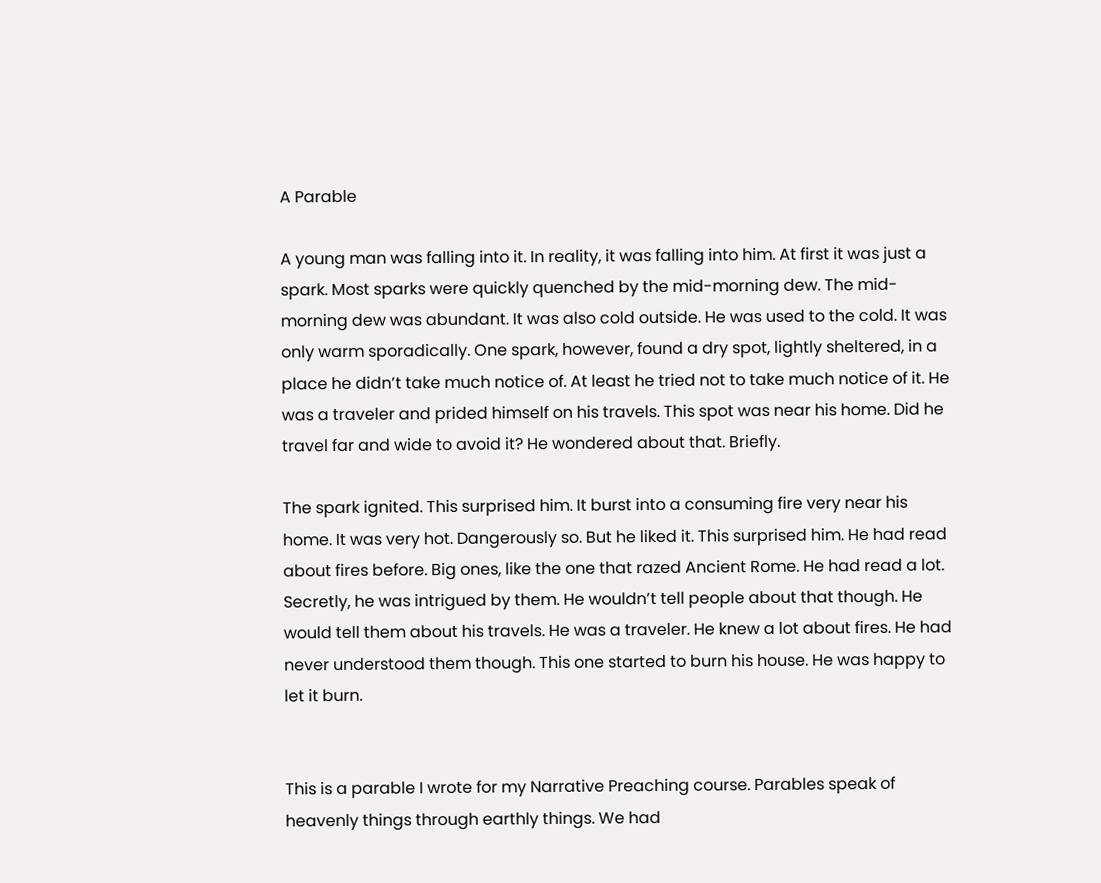A Parable

A young man was falling into it. In reality, it was falling into him. At first it was just a spark. Most sparks were quickly quenched by the mid-morning dew. The mid-morning dew was abundant. It was also cold outside. He was used to the cold. It was only warm sporadically. One spark, however, found a dry spot, lightly sheltered, in a place he didn’t take much notice of. At least he tried not to take much notice of it. He was a traveler and prided himself on his travels. This spot was near his home. Did he travel far and wide to avoid it? He wondered about that. Briefly.

The spark ignited. This surprised him. It burst into a consuming fire very near his home. It was very hot. Dangerously so. But he liked it. This surprised him. He had read about fires before. Big ones, like the one that razed Ancient Rome. He had read a lot. Secretly, he was intrigued by them. He wouldn’t tell people about that though. He would tell them about his travels. He was a traveler. He knew a lot about fires. He had never understood them though. This one started to burn his house. He was happy to let it burn.


This is a parable I wrote for my Narrative Preaching course. Parables speak of heavenly things through earthly things. We had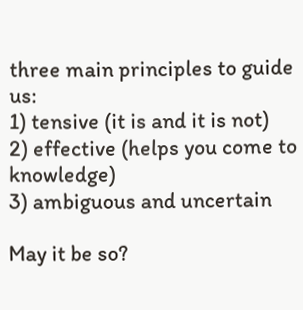three main principles to guide us:
1) tensive (it is and it is not)
2) effective (helps you come to knowledge)
3) ambiguous and uncertain

May it be so?